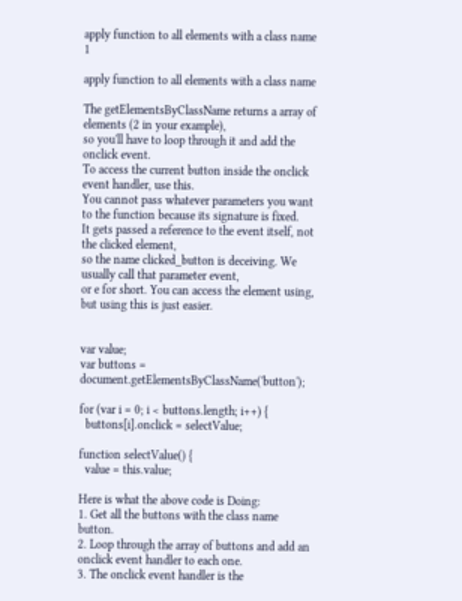apply function to all elements with a class name 1

apply function to all elements with a class name

The getElementsByClassName returns a array of elements (2 in your example),
so you'll have to loop through it and add the onclick event.
To access the current button inside the onclick event handler, use this.
You cannot pass whatever parameters you want to the function because its signature is fixed.
It gets passed a reference to the event itself, not the clicked element,
so the name clicked_button is deceiving. We usually call that parameter event,
or e for short. You can access the element using, but using this is just easier.


var value;
var buttons = document.getElementsByClassName('button');

for (var i = 0; i < buttons.length; i++) {
  buttons[i].onclick = selectValue;

function selectValue() {
  value = this.value;

Here is what the above code is Doing:
1. Get all the buttons with the class name button.
2. Loop through the array of buttons and add an onclick event handler to each one.
3. The onclick event handler is the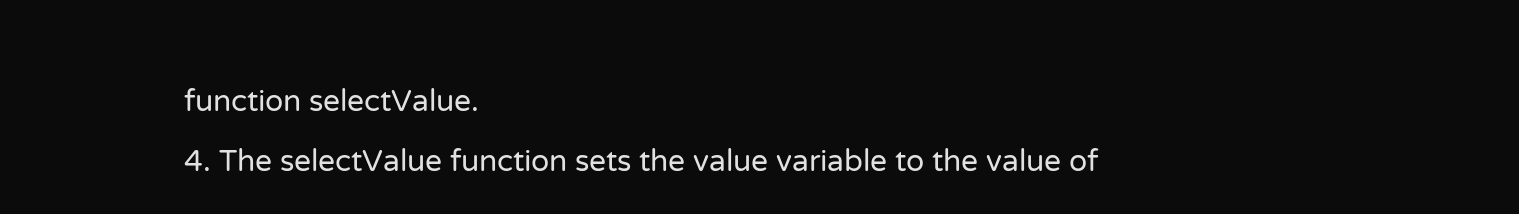function selectValue.
4. The selectValue function sets the value variable to the value of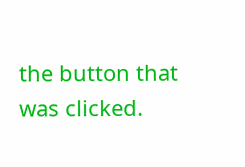the button that was clicked.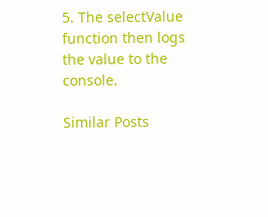5. The selectValue function then logs the value to the console.

Similar Posts